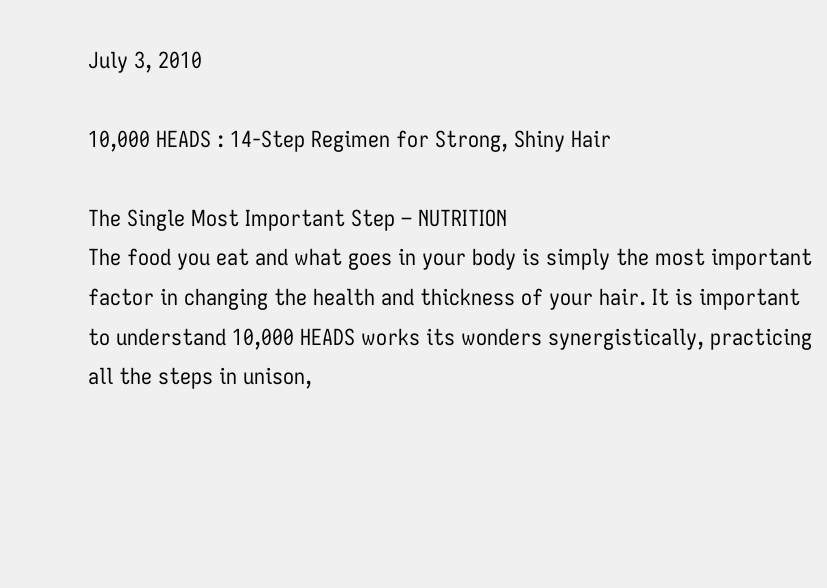July 3, 2010

10,000 HEADS : 14-Step Regimen for Strong, Shiny Hair

The Single Most Important Step – NUTRITION
The food you eat and what goes in your body is simply the most important factor in changing the health and thickness of your hair. It is important to understand 10,000 HEADS works its wonders synergistically, practicing all the steps in unison,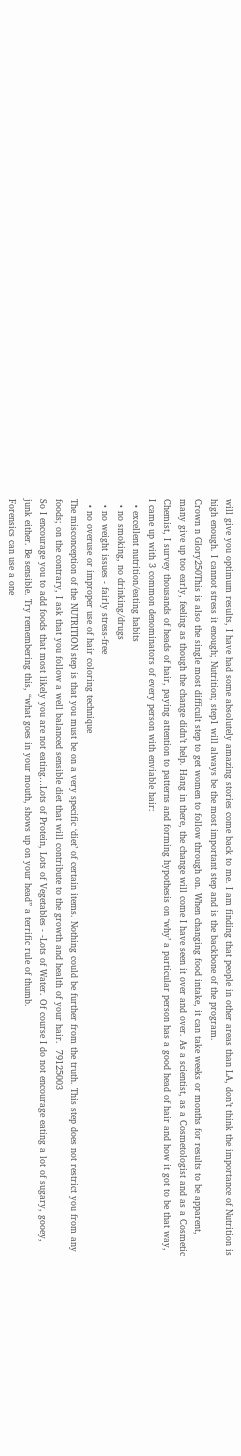will give you optimum results, I have had some absolutely amazing stories come back to me. I am finding that people in other areas than LA, don’t think the importance of Nutrition is high enough. I cannot stress it enough; Nutrition; step1 will always be the most important step and is the backbone of the program.
Crown n Glory250This is also the single most difficult step to get women to follow through on. When changing food intake, it can take weeks or months for results to be apparent, many give up too early, feeling as though the change didn’t help. Hang in there, the change will come I have seen it over and over. As a scientist, as a Cosmetologist and as a Cosmetic Chemist, I survey thousands of heads of hair, paying attention to patterns and forming hypothesis on ‘why’ a particular person has a good head of hair and how it got to be that way, I came up with 3 common denominators of every person with enviable hair:
  • excellent nutrition/eating habits
  • no smoking, no drinking/drugs
  • no weight issues - fairly stress-free
  • no overuse or improper use of hair coloring technique
The misconception of the NUTRITION step is that you must be on a very specific ‘diet’ of certain items. Nothing could be further from the truth. This step does not restrict you from any foods; on the contrary, I ask that you follow a well balanced sensible diet that will contribute to the growth and health of your hair.  79125003
So I encourage you to add foods that most likely you are not eating…Lots of Protein, Lots of Vegetables - -Lots of Water. Of course I do not encourage eating a lot of sugary, gooey, junk either. Be sensible. Try remembering this, “what goes in your mouth, shows up on your head” a terrific rule of thumb.
Forensics can use a one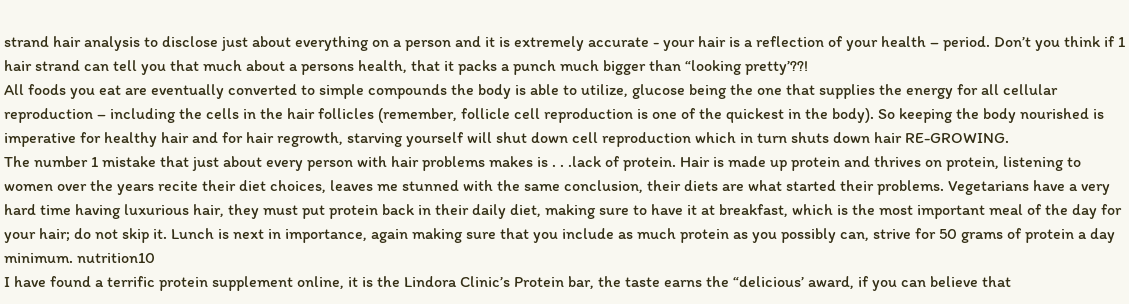strand hair analysis to disclose just about everything on a person and it is extremely accurate - your hair is a reflection of your health – period. Don’t you think if 1 hair strand can tell you that much about a persons health, that it packs a punch much bigger than “looking pretty’??!
All foods you eat are eventually converted to simple compounds the body is able to utilize, glucose being the one that supplies the energy for all cellular reproduction – including the cells in the hair follicles (remember, follicle cell reproduction is one of the quickest in the body). So keeping the body nourished is imperative for healthy hair and for hair regrowth, starving yourself will shut down cell reproduction which in turn shuts down hair RE-GROWING.
The number 1 mistake that just about every person with hair problems makes is . . .lack of protein. Hair is made up protein and thrives on protein, listening to women over the years recite their diet choices, leaves me stunned with the same conclusion, their diets are what started their problems. Vegetarians have a very hard time having luxurious hair, they must put protein back in their daily diet, making sure to have it at breakfast, which is the most important meal of the day for your hair; do not skip it. Lunch is next in importance, again making sure that you include as much protein as you possibly can, strive for 50 grams of protein a day minimum. nutrition10
I have found a terrific protein supplement online, it is the Lindora Clinic’s Protein bar, the taste earns the “delicious’ award, if you can believe that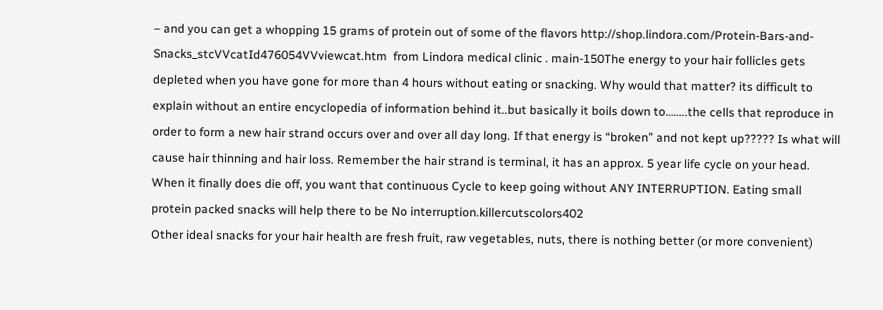– and you can get a whopping 15 grams of protein out of some of the flavors http://shop.lindora.com/Protein-Bars-and-Snacks_stcVVcatId476054VVviewcat.htm  from Lindora medical clinic . main-150The energy to your hair follicles gets depleted when you have gone for more than 4 hours without eating or snacking. Why would that matter? its difficult to explain without an entire encyclopedia of information behind it..but basically it boils down to……..the cells that reproduce in order to form a new hair strand occurs over and over all day long. If that energy is “broken” and not kept up????? Is what will cause hair thinning and hair loss. Remember the hair strand is terminal, it has an approx. 5 year life cycle on your head. When it finally does die off, you want that continuous Cycle to keep going without ANY INTERRUPTION. Eating small protein packed snacks will help there to be No interruption.killercutscolors402
Other ideal snacks for your hair health are fresh fruit, raw vegetables, nuts, there is nothing better (or more convenient)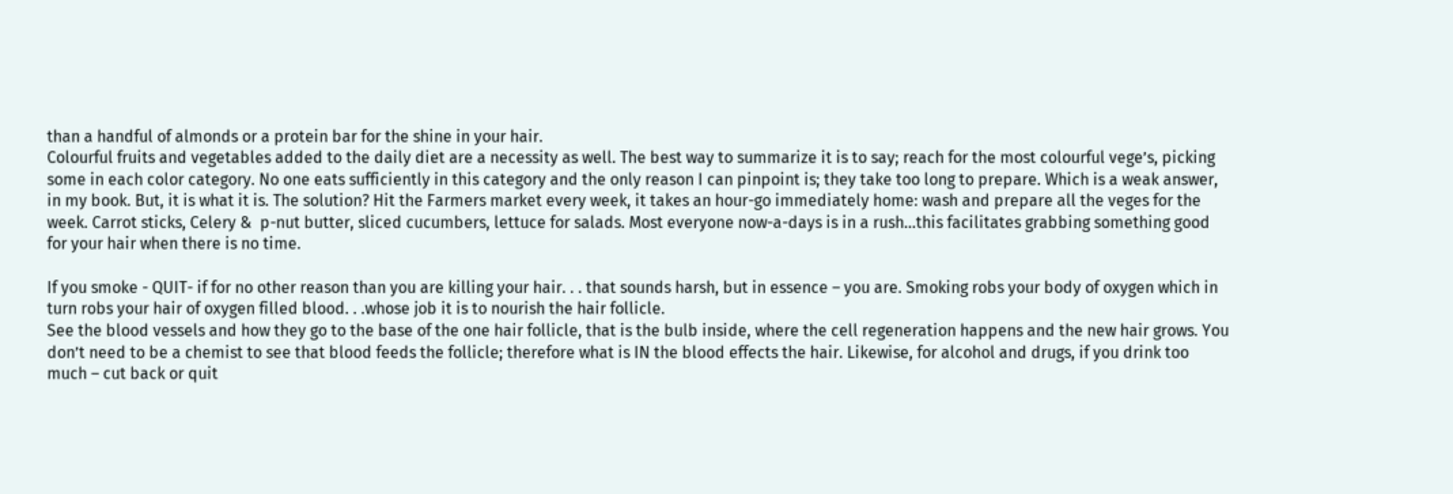than a handful of almonds or a protein bar for the shine in your hair.
Colourful fruits and vegetables added to the daily diet are a necessity as well. The best way to summarize it is to say; reach for the most colourful vege’s, picking some in each color category. No one eats sufficiently in this category and the only reason I can pinpoint is; they take too long to prepare. Which is a weak answer, in my book. But, it is what it is. The solution? Hit the Farmers market every week, it takes an hour-go immediately home: wash and prepare all the veges for the week. Carrot sticks, Celery &  p-nut butter, sliced cucumbers, lettuce for salads. Most everyone now-a-days is in a rush...this facilitates grabbing something good for your hair when there is no time.

If you smoke - QUIT- if for no other reason than you are killing your hair. . . that sounds harsh, but in essence – you are. Smoking robs your body of oxygen which in turn robs your hair of oxygen filled blood. . .whose job it is to nourish the hair follicle.
See the blood vessels and how they go to the base of the one hair follicle, that is the bulb inside, where the cell regeneration happens and the new hair grows. You don’t need to be a chemist to see that blood feeds the follicle; therefore what is IN the blood effects the hair. Likewise, for alcohol and drugs, if you drink too much – cut back or quit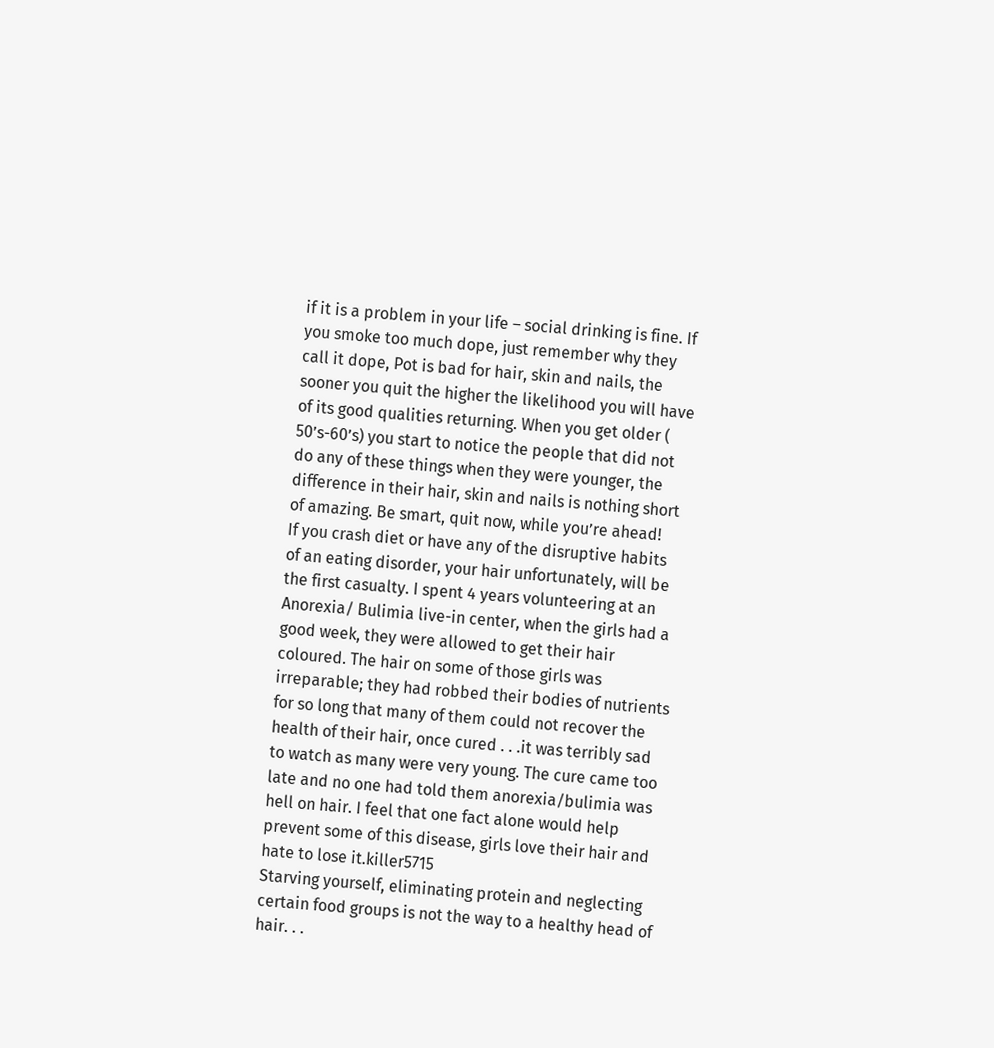if it is a problem in your life – social drinking is fine. If you smoke too much dope, just remember why they call it dope, Pot is bad for hair, skin and nails, the sooner you quit the higher the likelihood you will have of its good qualities returning. When you get older ( 50’s-60’s) you start to notice the people that did not do any of these things when they were younger, the difference in their hair, skin and nails is nothing short of amazing. Be smart, quit now, while you’re ahead!
If you crash diet or have any of the disruptive habits of an eating disorder, your hair unfortunately, will be the first casualty. I spent 4 years volunteering at an Anorexia/ Bulimia live-in center, when the girls had a good week, they were allowed to get their hair coloured. The hair on some of those girls was irreparable; they had robbed their bodies of nutrients for so long that many of them could not recover the health of their hair, once cured . . .it was terribly sad to watch as many were very young. The cure came too late and no one had told them anorexia/bulimia was hell on hair. I feel that one fact alone would help prevent some of this disease, girls love their hair and hate to lose it.killer5715
Starving yourself, eliminating protein and neglecting certain food groups is not the way to a healthy head of hair. . .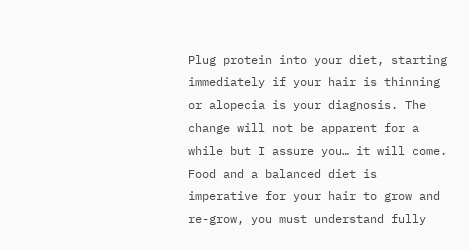Plug protein into your diet, starting immediately if your hair is thinning or alopecia is your diagnosis. The change will not be apparent for a while but I assure you… it will come.
Food and a balanced diet is imperative for your hair to grow and re-grow, you must understand fully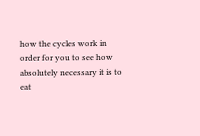how the cycles work in order for you to see how absolutely necessary it is to eat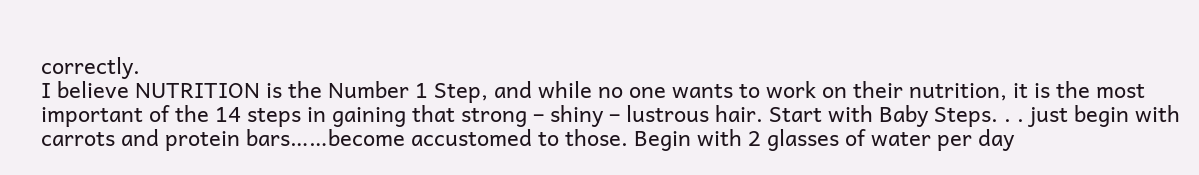correctly.
I believe NUTRITION is the Number 1 Step, and while no one wants to work on their nutrition, it is the most important of the 14 steps in gaining that strong – shiny – lustrous hair. Start with Baby Steps. . . just begin with carrots and protein bars……become accustomed to those. Begin with 2 glasses of water per day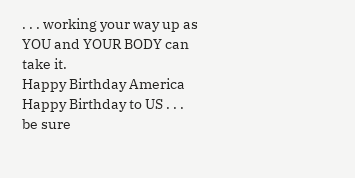. . . working your way up as YOU and YOUR BODY can take it.
Happy Birthday America
Happy Birthday to US . . . be sure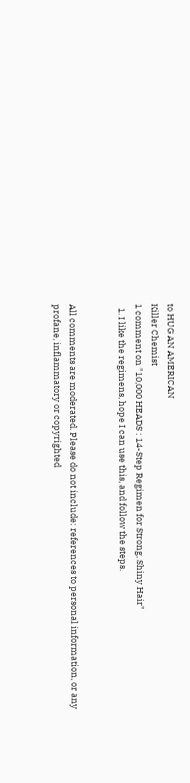to HUG AN AMERICAN
Killer Chemist
1 comment on "10,000 HEADS : 14-Step Regimen for Strong, Shiny Hair"
  1. I like the regimens, hope I can use this, and follow the steps.


All comments are moderated. Please do not include: references to personal information, or any profane, inflammatory or copyrighted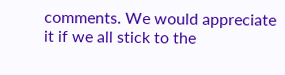comments. We would appreciate it if we all stick to the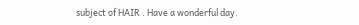subject of HAIR . Have a wonderful day.